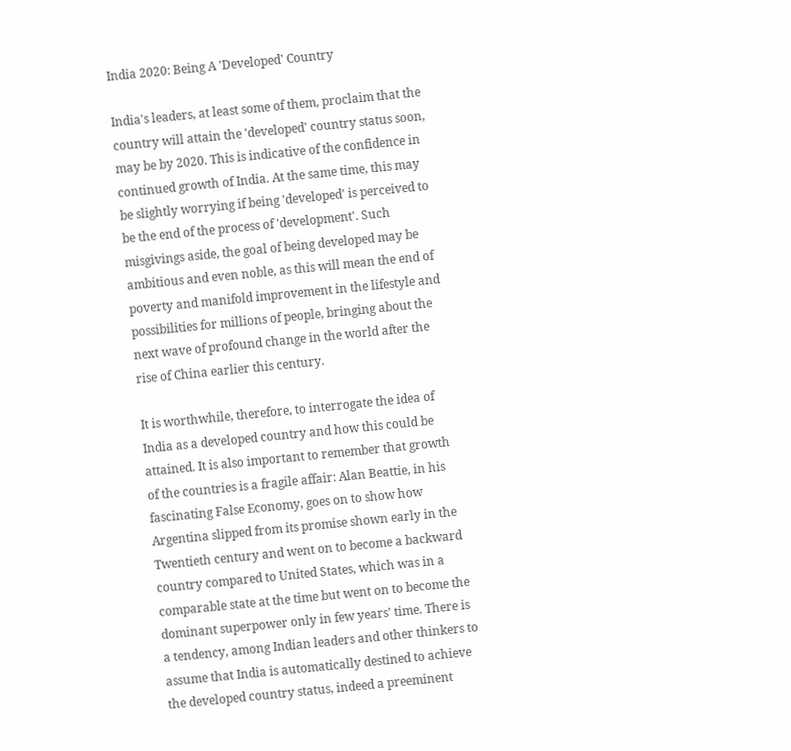India 2020: Being A 'Developed' Country

India's leaders, at least some of them, proclaim that the country will attain the 'developed' country status soon, may be by 2020. This is indicative of the confidence in continued growth of India. At the same time, this may be slightly worrying if being 'developed' is perceived to be the end of the process of 'development'. Such misgivings aside, the goal of being developed may be ambitious and even noble, as this will mean the end of poverty and manifold improvement in the lifestyle and possibilities for millions of people, bringing about the next wave of profound change in the world after the rise of China earlier this century.

It is worthwhile, therefore, to interrogate the idea of India as a developed country and how this could be attained. It is also important to remember that growth of the countries is a fragile affair: Alan Beattie, in his fascinating False Economy, goes on to show how Argentina slipped from its promise shown early in the Twentieth century and went on to become a backward country compared to United States, which was in a comparable state at the time but went on to become the dominant superpower only in few years' time. There is a tendency, among Indian leaders and other thinkers to assume that India is automatically destined to achieve the developed country status, indeed a preeminent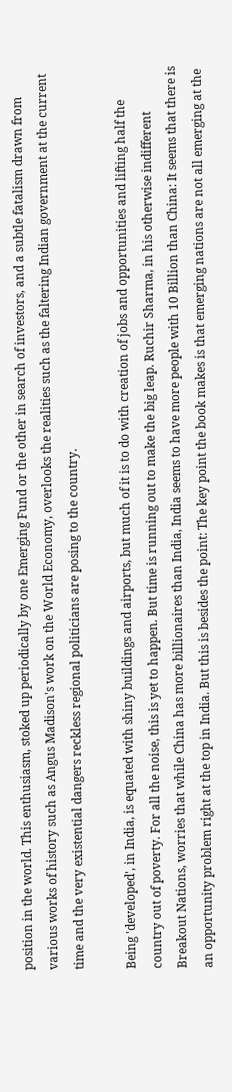position in the world. This enthusiasm, stoked up periodically by one Emerging Fund or the other in search of investors, and a subtle fatalism drawn from various works of history such as Angus Madison's work on the World Economy, overlooks the realities such as the faltering Indian government at the current time and the very existential dangers reckless regional politicians are posing to the country.

Being 'developed', in India, is equated with shiny buildings and airports, but much of it is to do with creation of jobs and opportunities and lifting half the country out of poverty. For all the noise, this is yet to happen. But time is running out to make the big leap. Ruchir Sharma, in his otherwise indifferent Breakout Nations, worries that while China has more billionaires than India, India seems to have more people with 10 Billion than China: It seems that there is an opportunity problem right at the top in India. But this is besides the point: The key point the book makes is that emerging nations are not all emerging at the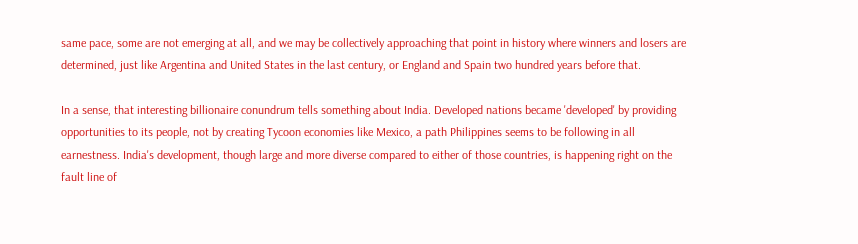same pace, some are not emerging at all, and we may be collectively approaching that point in history where winners and losers are determined, just like Argentina and United States in the last century, or England and Spain two hundred years before that.

In a sense, that interesting billionaire conundrum tells something about India. Developed nations became 'developed' by providing opportunities to its people, not by creating Tycoon economies like Mexico, a path Philippines seems to be following in all earnestness. India's development, though large and more diverse compared to either of those countries, is happening right on the fault line of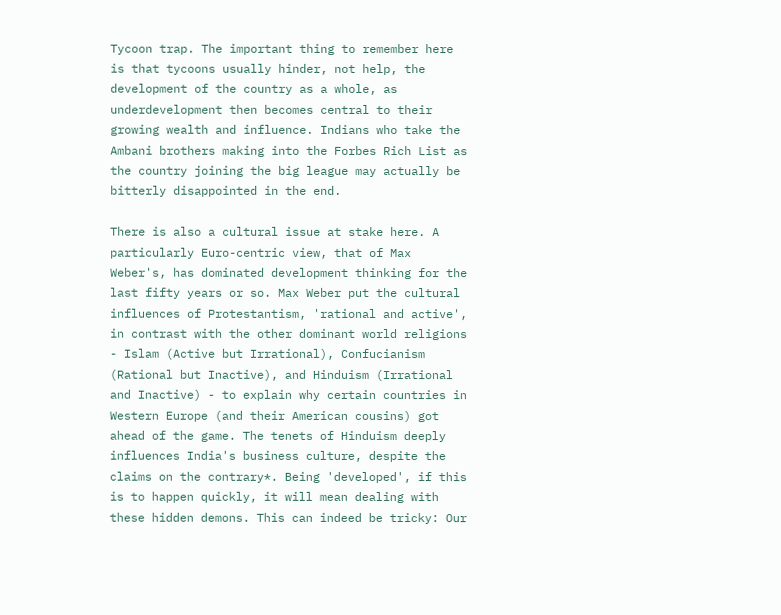Tycoon trap. The important thing to remember here is that tycoons usually hinder, not help, the development of the country as a whole, as underdevelopment then becomes central to their growing wealth and influence. Indians who take the Ambani brothers making into the Forbes Rich List as the country joining the big league may actually be bitterly disappointed in the end.

There is also a cultural issue at stake here. A particularly Euro-centric view, that of Max Weber's, has dominated development thinking for the last fifty years or so. Max Weber put the cultural influences of Protestantism, 'rational and active', in contrast with the other dominant world religions - Islam (Active but Irrational), Confucianism (Rational but Inactive), and Hinduism (Irrational and Inactive) - to explain why certain countries in Western Europe (and their American cousins) got ahead of the game. The tenets of Hinduism deeply influences India's business culture, despite the claims on the contrary*. Being 'developed', if this is to happen quickly, it will mean dealing with these hidden demons. This can indeed be tricky: Our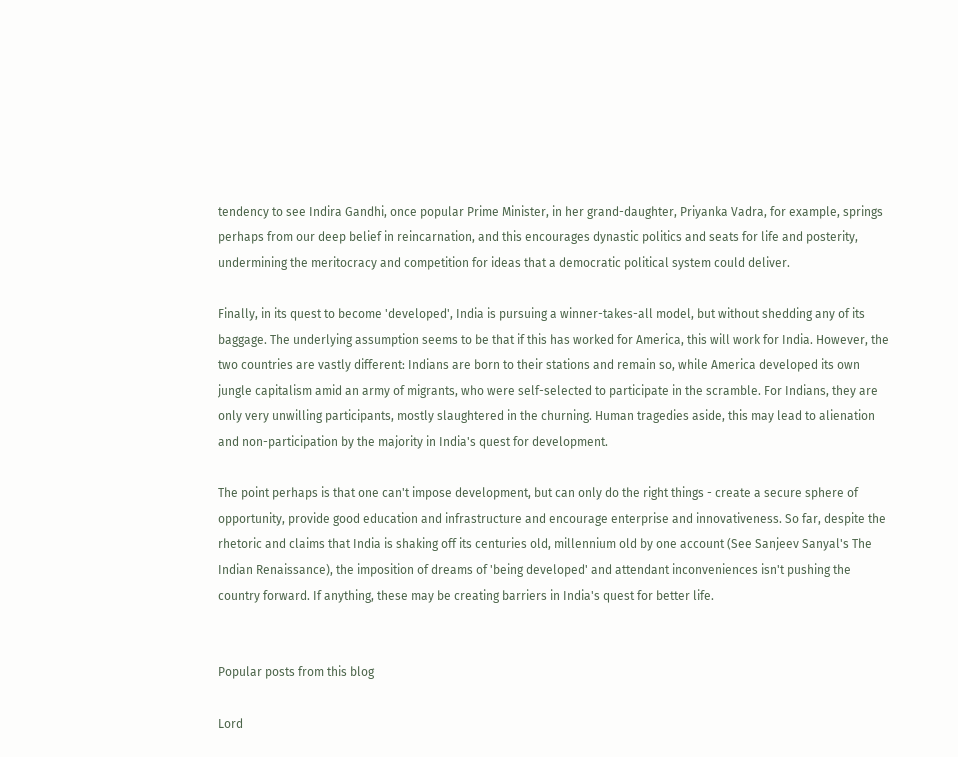tendency to see Indira Gandhi, once popular Prime Minister, in her grand-daughter, Priyanka Vadra, for example, springs perhaps from our deep belief in reincarnation, and this encourages dynastic politics and seats for life and posterity, undermining the meritocracy and competition for ideas that a democratic political system could deliver.

Finally, in its quest to become 'developed', India is pursuing a winner-takes-all model, but without shedding any of its baggage. The underlying assumption seems to be that if this has worked for America, this will work for India. However, the two countries are vastly different: Indians are born to their stations and remain so, while America developed its own jungle capitalism amid an army of migrants, who were self-selected to participate in the scramble. For Indians, they are only very unwilling participants, mostly slaughtered in the churning. Human tragedies aside, this may lead to alienation and non-participation by the majority in India's quest for development.

The point perhaps is that one can't impose development, but can only do the right things - create a secure sphere of opportunity, provide good education and infrastructure and encourage enterprise and innovativeness. So far, despite the rhetoric and claims that India is shaking off its centuries old, millennium old by one account (See Sanjeev Sanyal's The Indian Renaissance), the imposition of dreams of 'being developed' and attendant inconveniences isn't pushing the country forward. If anything, these may be creating barriers in India's quest for better life.


Popular posts from this blog

Lord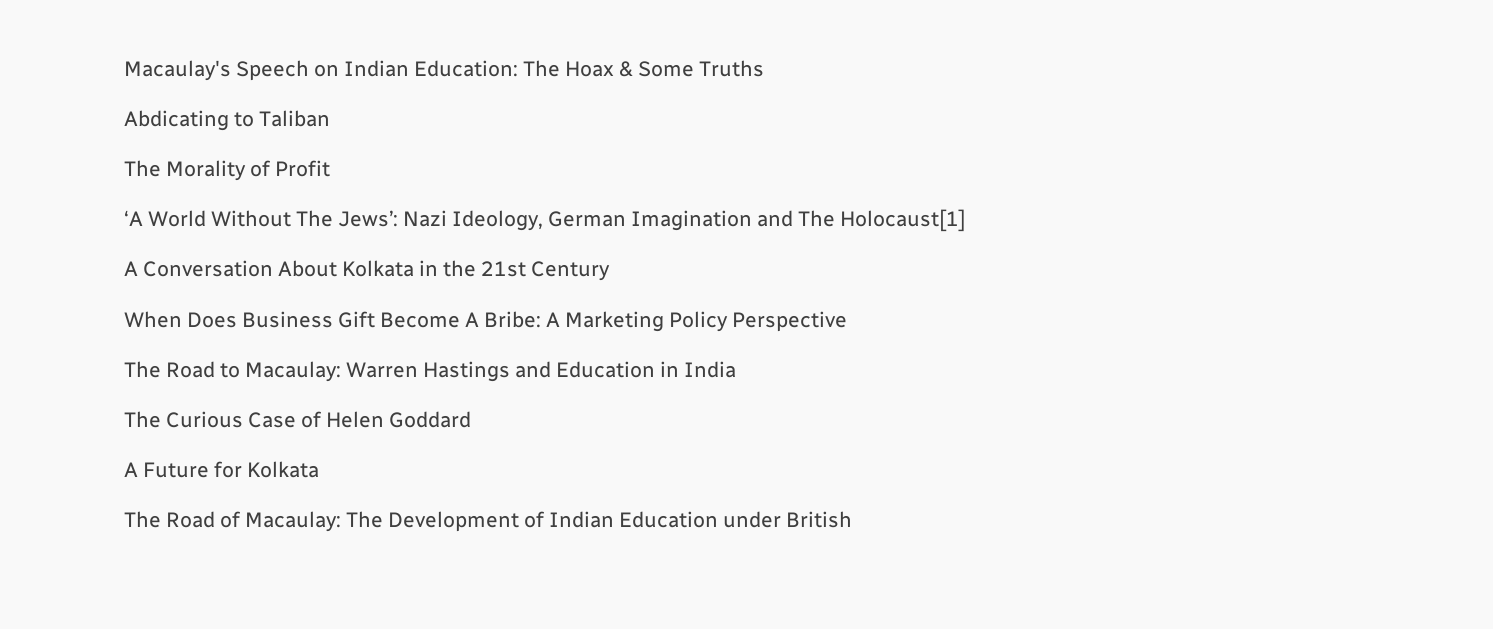Macaulay's Speech on Indian Education: The Hoax & Some Truths

Abdicating to Taliban

The Morality of Profit

‘A World Without The Jews’: Nazi Ideology, German Imagination and The Holocaust[1]

A Conversation About Kolkata in the 21st Century

When Does Business Gift Become A Bribe: A Marketing Policy Perspective

The Road to Macaulay: Warren Hastings and Education in India

The Curious Case of Helen Goddard

A Future for Kolkata

The Road of Macaulay: The Development of Indian Education under British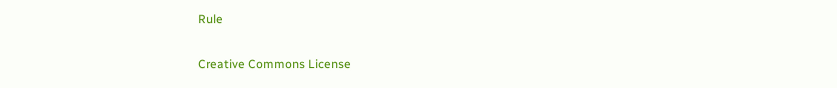Rule

Creative Commons License